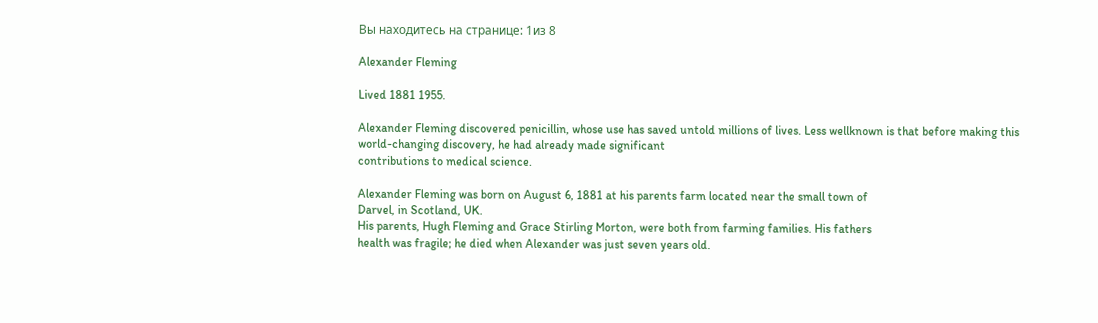Вы находитесь на странице: 1из 8

Alexander Fleming

Lived 1881 1955.

Alexander Fleming discovered penicillin, whose use has saved untold millions of lives. Less wellknown is that before making this world-changing discovery, he had already made significant
contributions to medical science.

Alexander Fleming was born on August 6, 1881 at his parents farm located near the small town of
Darvel, in Scotland, UK.
His parents, Hugh Fleming and Grace Stirling Morton, were both from farming families. His fathers
health was fragile; he died when Alexander was just seven years old.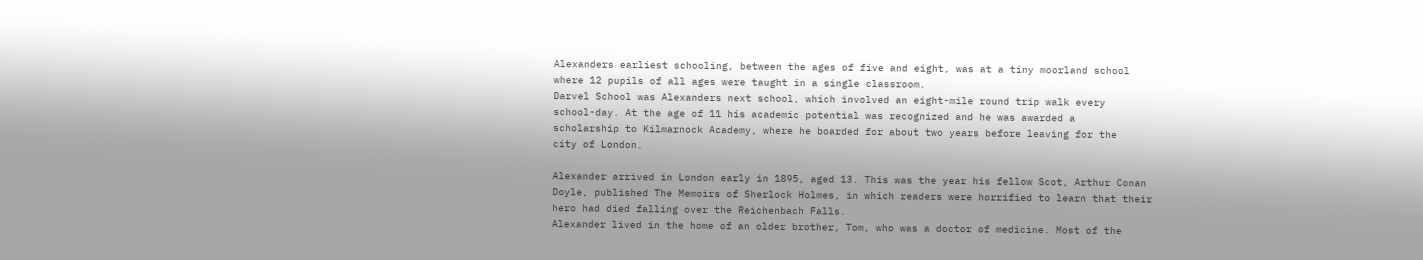Alexanders earliest schooling, between the ages of five and eight, was at a tiny moorland school
where 12 pupils of all ages were taught in a single classroom.
Darvel School was Alexanders next school, which involved an eight-mile round trip walk every
school-day. At the age of 11 his academic potential was recognized and he was awarded a
scholarship to Kilmarnock Academy, where he boarded for about two years before leaving for the
city of London.

Alexander arrived in London early in 1895, aged 13. This was the year his fellow Scot, Arthur Conan
Doyle, published The Memoirs of Sherlock Holmes, in which readers were horrified to learn that their
hero had died falling over the Reichenbach Falls.
Alexander lived in the home of an older brother, Tom, who was a doctor of medicine. Most of the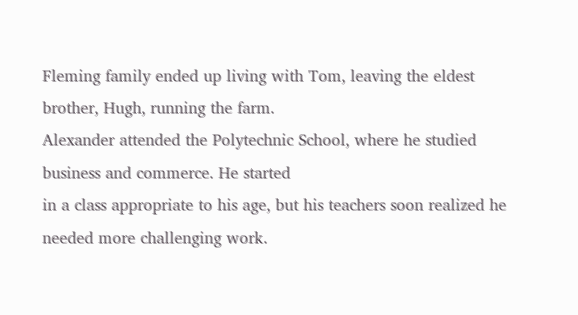Fleming family ended up living with Tom, leaving the eldest brother, Hugh, running the farm.
Alexander attended the Polytechnic School, where he studied business and commerce. He started
in a class appropriate to his age, but his teachers soon realized he needed more challenging work.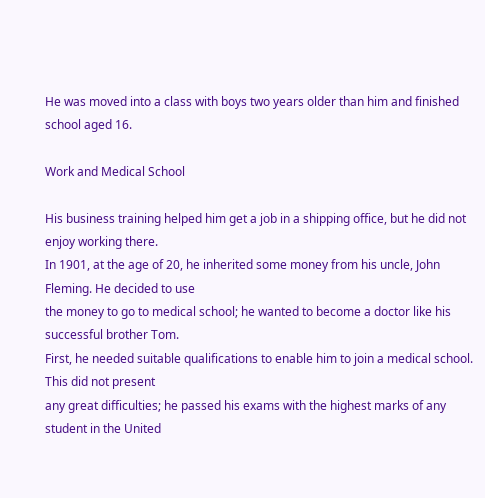He was moved into a class with boys two years older than him and finished school aged 16.

Work and Medical School

His business training helped him get a job in a shipping office, but he did not enjoy working there.
In 1901, at the age of 20, he inherited some money from his uncle, John Fleming. He decided to use
the money to go to medical school; he wanted to become a doctor like his successful brother Tom.
First, he needed suitable qualifications to enable him to join a medical school. This did not present
any great difficulties; he passed his exams with the highest marks of any student in the United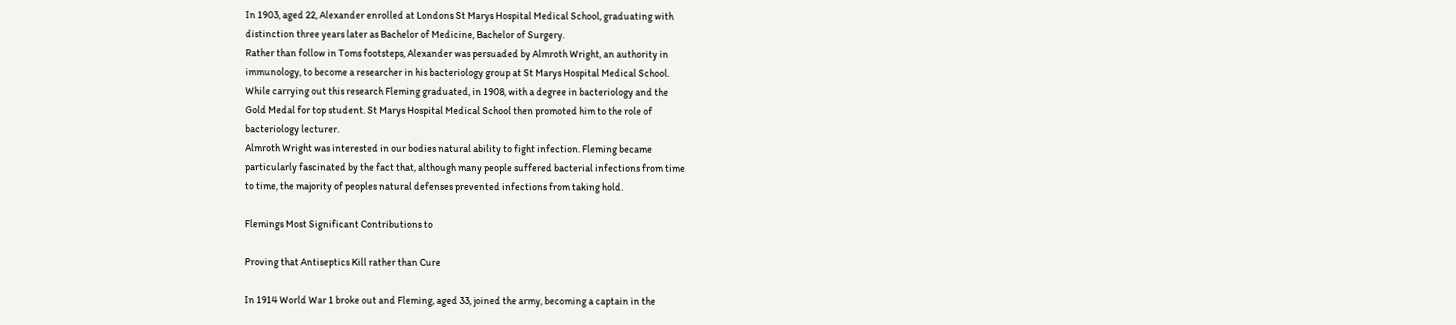In 1903, aged 22, Alexander enrolled at Londons St Marys Hospital Medical School, graduating with
distinction three years later as Bachelor of Medicine, Bachelor of Surgery.
Rather than follow in Toms footsteps, Alexander was persuaded by Almroth Wright, an authority in
immunology, to become a researcher in his bacteriology group at St Marys Hospital Medical School.
While carrying out this research Fleming graduated, in 1908, with a degree in bacteriology and the
Gold Medal for top student. St Marys Hospital Medical School then promoted him to the role of
bacteriology lecturer.
Almroth Wright was interested in our bodies natural ability to fight infection. Fleming became
particularly fascinated by the fact that, although many people suffered bacterial infections from time
to time, the majority of peoples natural defenses prevented infections from taking hold.

Flemings Most Significant Contributions to

Proving that Antiseptics Kill rather than Cure

In 1914 World War 1 broke out and Fleming, aged 33, joined the army, becoming a captain in the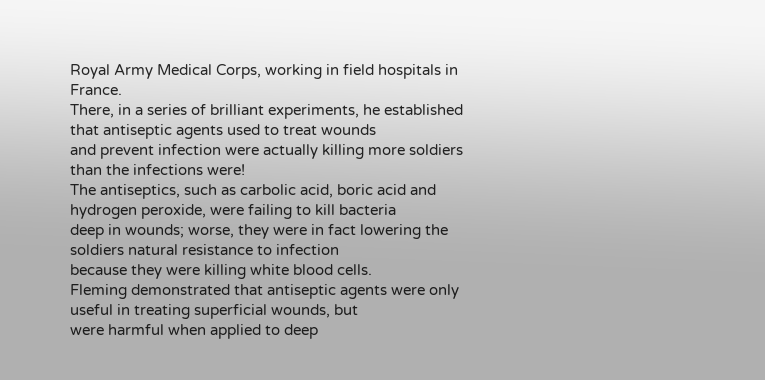Royal Army Medical Corps, working in field hospitals in France.
There, in a series of brilliant experiments, he established that antiseptic agents used to treat wounds
and prevent infection were actually killing more soldiers than the infections were!
The antiseptics, such as carbolic acid, boric acid and hydrogen peroxide, were failing to kill bacteria
deep in wounds; worse, they were in fact lowering the soldiers natural resistance to infection
because they were killing white blood cells.
Fleming demonstrated that antiseptic agents were only useful in treating superficial wounds, but
were harmful when applied to deep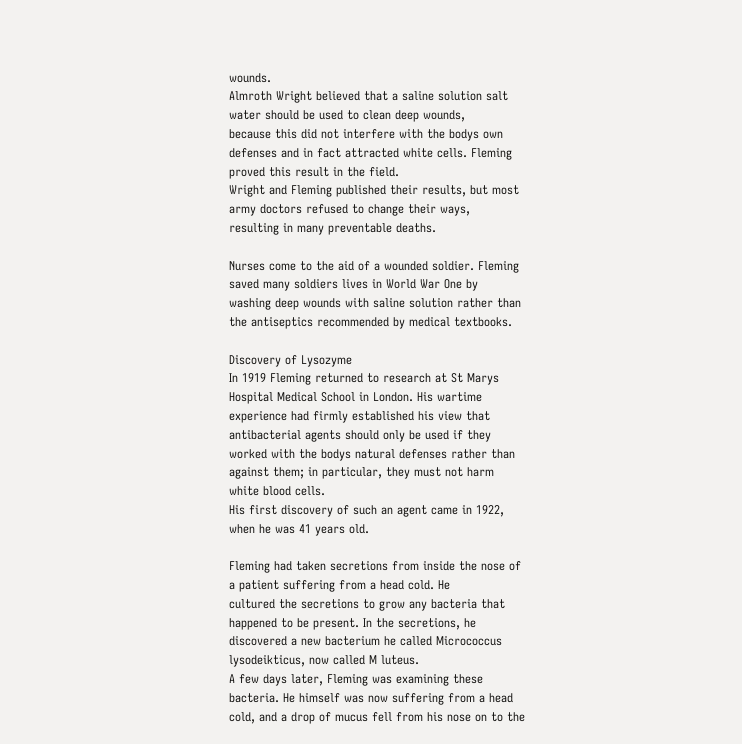wounds.
Almroth Wright believed that a saline solution salt water should be used to clean deep wounds,
because this did not interfere with the bodys own defenses and in fact attracted white cells. Fleming
proved this result in the field.
Wright and Fleming published their results, but most army doctors refused to change their ways,
resulting in many preventable deaths.

Nurses come to the aid of a wounded soldier. Fleming saved many soldiers lives in World War One by
washing deep wounds with saline solution rather than the antiseptics recommended by medical textbooks.

Discovery of Lysozyme
In 1919 Fleming returned to research at St Marys Hospital Medical School in London. His wartime
experience had firmly established his view that antibacterial agents should only be used if they
worked with the bodys natural defenses rather than against them; in particular, they must not harm
white blood cells.
His first discovery of such an agent came in 1922, when he was 41 years old.

Fleming had taken secretions from inside the nose of a patient suffering from a head cold. He
cultured the secretions to grow any bacteria that happened to be present. In the secretions, he
discovered a new bacterium he called Micrococcus lysodeikticus, now called M luteus.
A few days later, Fleming was examining these bacteria. He himself was now suffering from a head
cold, and a drop of mucus fell from his nose on to the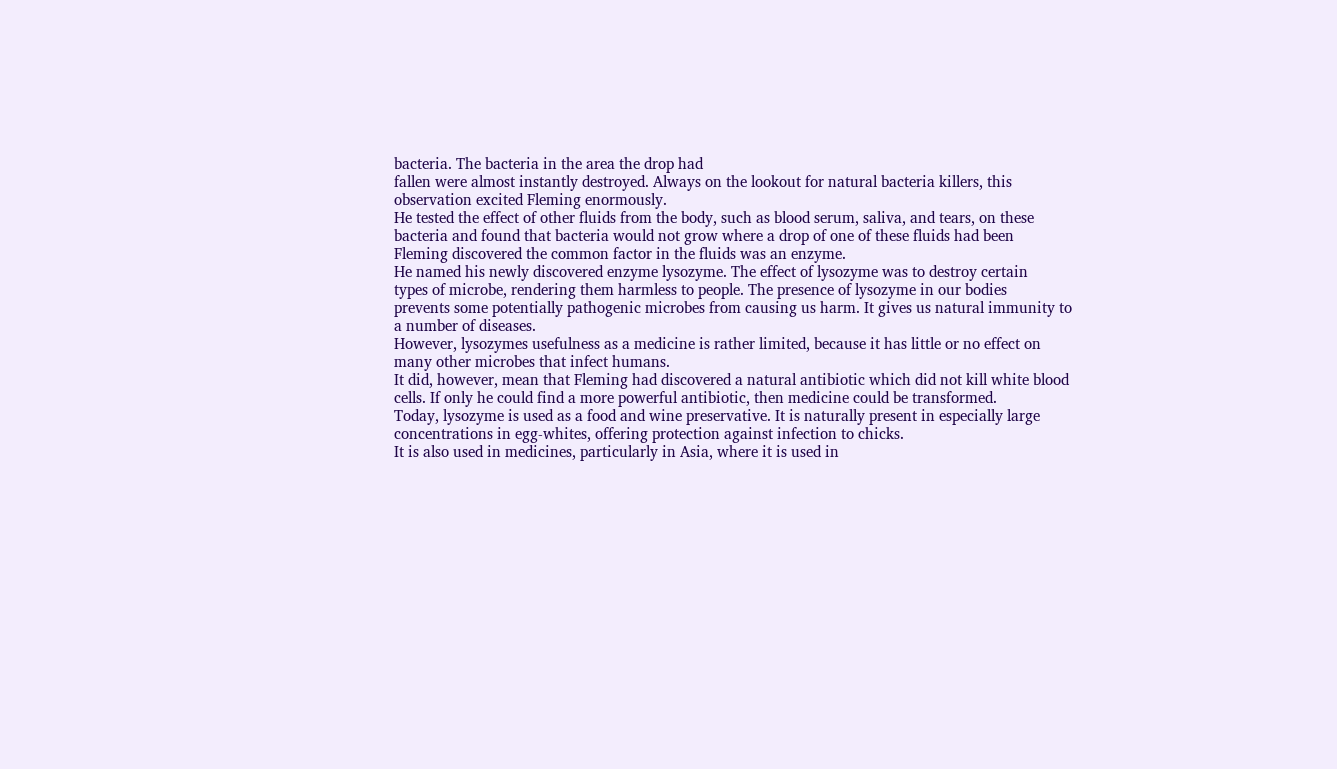bacteria. The bacteria in the area the drop had
fallen were almost instantly destroyed. Always on the lookout for natural bacteria killers, this
observation excited Fleming enormously.
He tested the effect of other fluids from the body, such as blood serum, saliva, and tears, on these
bacteria and found that bacteria would not grow where a drop of one of these fluids had been
Fleming discovered the common factor in the fluids was an enzyme.
He named his newly discovered enzyme lysozyme. The effect of lysozyme was to destroy certain
types of microbe, rendering them harmless to people. The presence of lysozyme in our bodies
prevents some potentially pathogenic microbes from causing us harm. It gives us natural immunity to
a number of diseases.
However, lysozymes usefulness as a medicine is rather limited, because it has little or no effect on
many other microbes that infect humans.
It did, however, mean that Fleming had discovered a natural antibiotic which did not kill white blood
cells. If only he could find a more powerful antibiotic, then medicine could be transformed.
Today, lysozyme is used as a food and wine preservative. It is naturally present in especially large
concentrations in egg-whites, offering protection against infection to chicks.
It is also used in medicines, particularly in Asia, where it is used in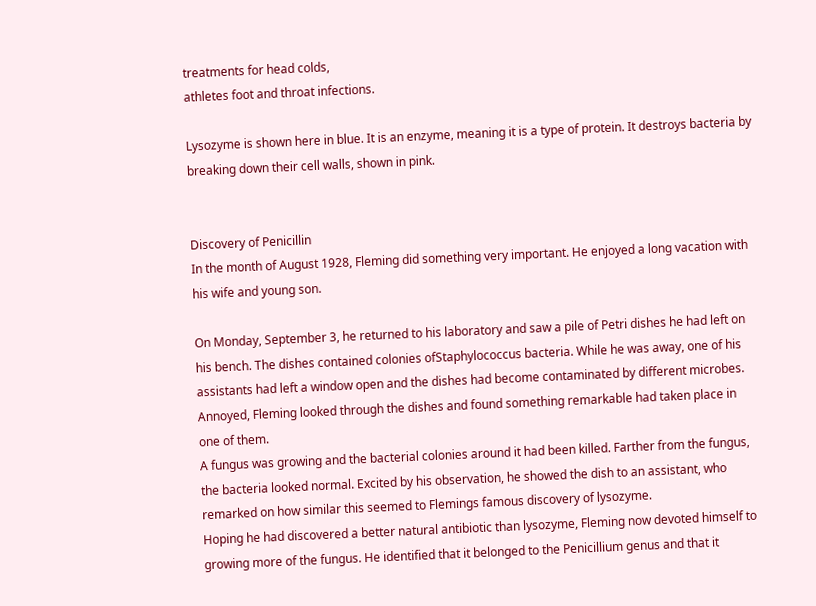treatments for head colds,
athletes foot and throat infections.

Lysozyme is shown here in blue. It is an enzyme, meaning it is a type of protein. It destroys bacteria by
breaking down their cell walls, shown in pink.


Discovery of Penicillin
In the month of August 1928, Fleming did something very important. He enjoyed a long vacation with
his wife and young son.

On Monday, September 3, he returned to his laboratory and saw a pile of Petri dishes he had left on
his bench. The dishes contained colonies ofStaphylococcus bacteria. While he was away, one of his
assistants had left a window open and the dishes had become contaminated by different microbes.
Annoyed, Fleming looked through the dishes and found something remarkable had taken place in
one of them.
A fungus was growing and the bacterial colonies around it had been killed. Farther from the fungus,
the bacteria looked normal. Excited by his observation, he showed the dish to an assistant, who
remarked on how similar this seemed to Flemings famous discovery of lysozyme.
Hoping he had discovered a better natural antibiotic than lysozyme, Fleming now devoted himself to
growing more of the fungus. He identified that it belonged to the Penicillium genus and that it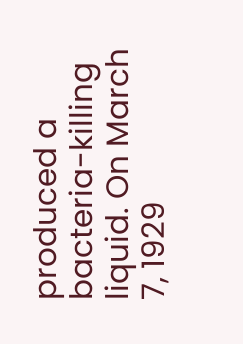produced a bacteria-killing liquid. On March 7, 1929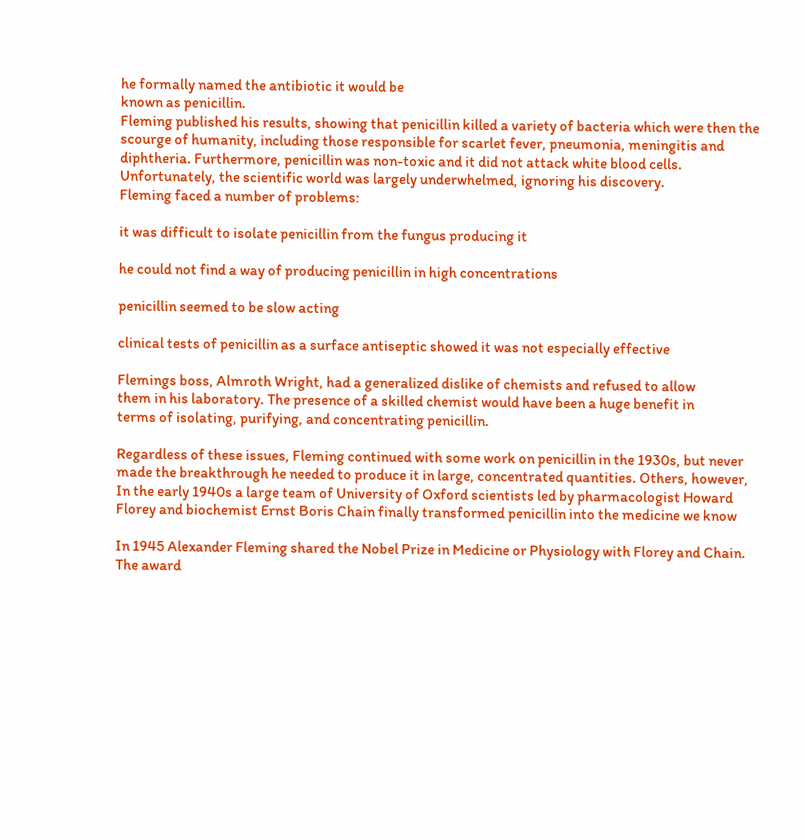he formally named the antibiotic it would be
known as penicillin.
Fleming published his results, showing that penicillin killed a variety of bacteria which were then the
scourge of humanity, including those responsible for scarlet fever, pneumonia, meningitis and
diphtheria. Furthermore, penicillin was non-toxic and it did not attack white blood cells.
Unfortunately, the scientific world was largely underwhelmed, ignoring his discovery.
Fleming faced a number of problems:

it was difficult to isolate penicillin from the fungus producing it

he could not find a way of producing penicillin in high concentrations

penicillin seemed to be slow acting

clinical tests of penicillin as a surface antiseptic showed it was not especially effective

Flemings boss, Almroth Wright, had a generalized dislike of chemists and refused to allow
them in his laboratory. The presence of a skilled chemist would have been a huge benefit in
terms of isolating, purifying, and concentrating penicillin.

Regardless of these issues, Fleming continued with some work on penicillin in the 1930s, but never
made the breakthrough he needed to produce it in large, concentrated quantities. Others, however,
In the early 1940s a large team of University of Oxford scientists led by pharmacologist Howard
Florey and biochemist Ernst Boris Chain finally transformed penicillin into the medicine we know

In 1945 Alexander Fleming shared the Nobel Prize in Medicine or Physiology with Florey and Chain.
The award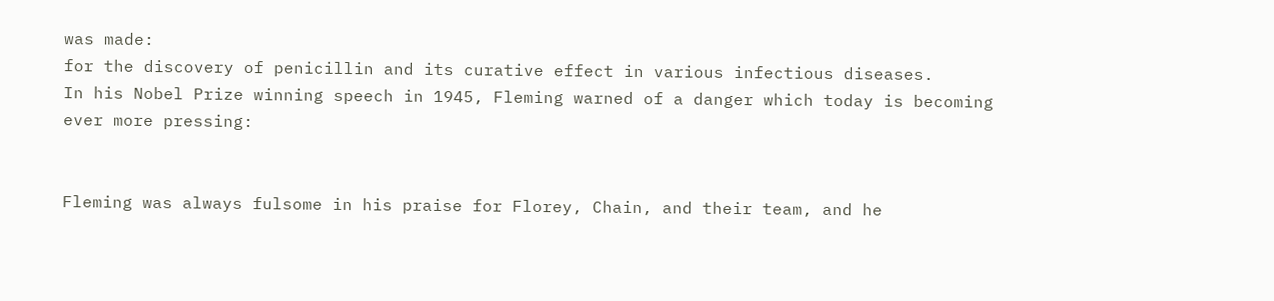was made:
for the discovery of penicillin and its curative effect in various infectious diseases.
In his Nobel Prize winning speech in 1945, Fleming warned of a danger which today is becoming
ever more pressing:


Fleming was always fulsome in his praise for Florey, Chain, and their team, and he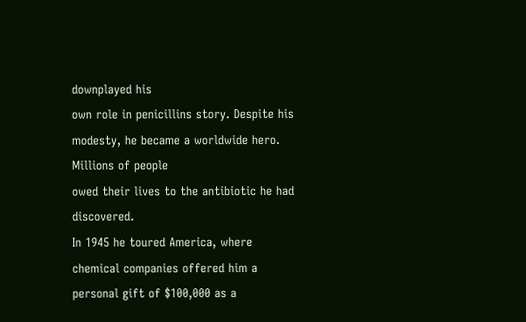downplayed his
own role in penicillins story. Despite his modesty, he became a worldwide hero. Millions of people
owed their lives to the antibiotic he had discovered.
In 1945 he toured America, where chemical companies offered him a personal gift of $100,000 as a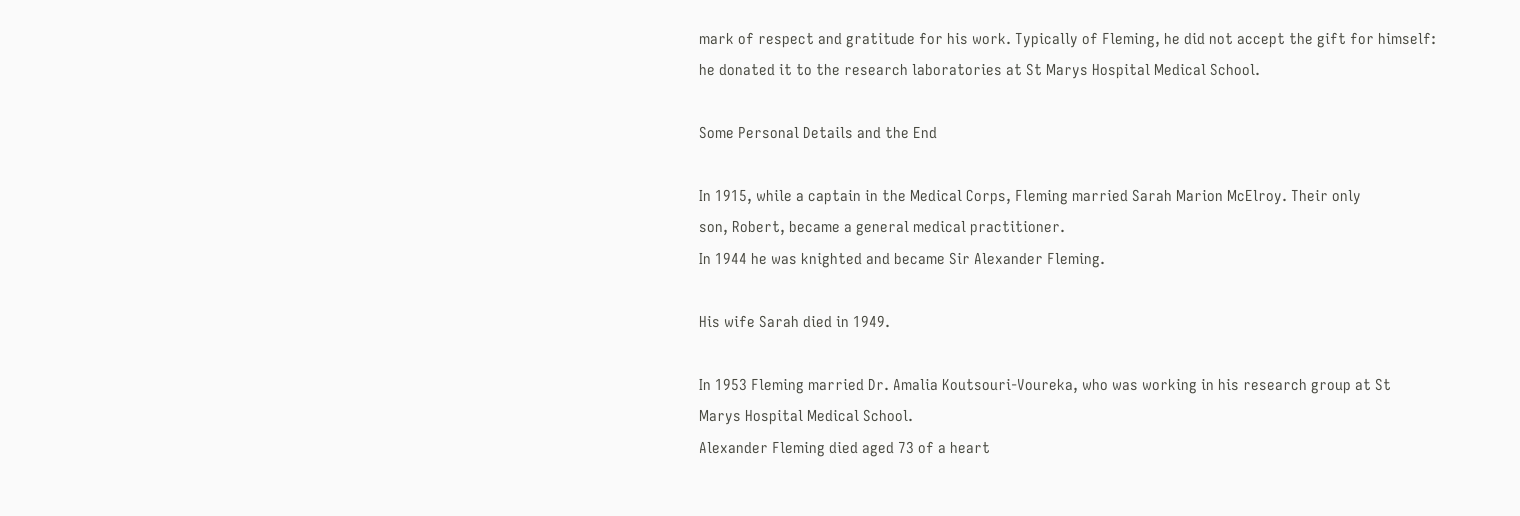mark of respect and gratitude for his work. Typically of Fleming, he did not accept the gift for himself:
he donated it to the research laboratories at St Marys Hospital Medical School.

Some Personal Details and the End

In 1915, while a captain in the Medical Corps, Fleming married Sarah Marion McElroy. Their only
son, Robert, became a general medical practitioner.
In 1944 he was knighted and became Sir Alexander Fleming.

His wife Sarah died in 1949.

In 1953 Fleming married Dr. Amalia Koutsouri-Voureka, who was working in his research group at St
Marys Hospital Medical School.
Alexander Fleming died aged 73 of a heart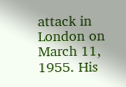attack in London on March 11, 1955. His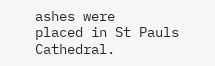ashes were
placed in St Pauls Cathedral.